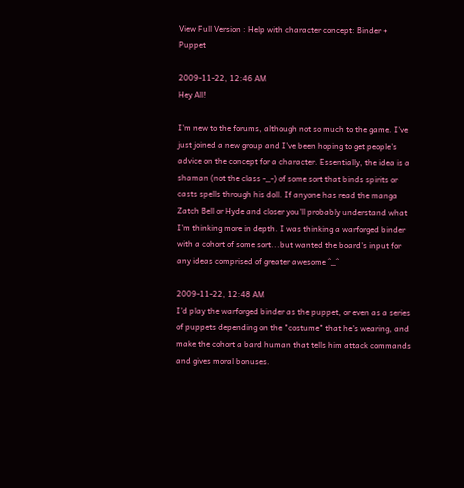View Full Version : Help with character concept: Binder + Puppet

2009-11-22, 12:46 AM
Hey All!

I'm new to the forums, although not so much to the game. I've just joined a new group and I've been hoping to get people's advice on the concept for a character. Essentially, the idea is a shaman (not the class -_-) of some sort that binds spirits or casts spells through his doll. If anyone has read the manga Zatch Bell or Hyde and closer you'll probably understand what I'm thinking more in depth. I was thinking a warforged binder with a cohort of some sort...but wanted the board's input for any ideas comprised of greater awesome ^_^

2009-11-22, 12:48 AM
I'd play the warforged binder as the puppet, or even as a series of puppets depending on the "costume" that he's wearing, and make the cohort a bard human that tells him attack commands and gives moral bonuses.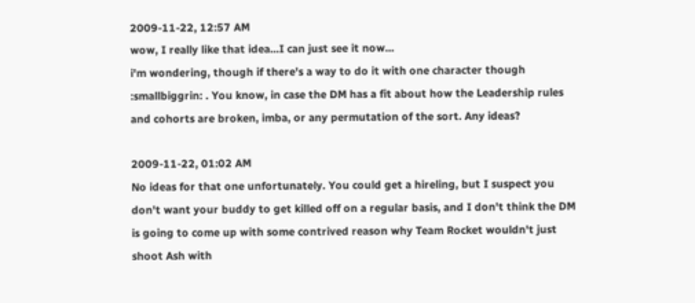2009-11-22, 12:57 AM
wow, I really like that idea...I can just see it now...
i'm wondering, though if there's a way to do it with one character though :smallbiggrin: . You know, in case the DM has a fit about how the Leadership rules and cohorts are broken, imba, or any permutation of the sort. Any ideas?

2009-11-22, 01:02 AM
No ideas for that one unfortunately. You could get a hireling, but I suspect you don't want your buddy to get killed off on a regular basis, and I don't think the DM is going to come up with some contrived reason why Team Rocket wouldn't just shoot Ash with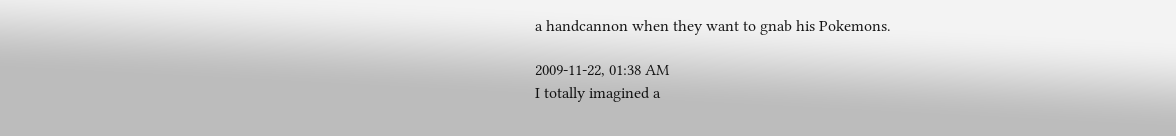a handcannon when they want to gnab his Pokemons.

2009-11-22, 01:38 AM
I totally imagined a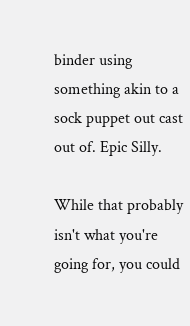binder using something akin to a sock puppet out cast out of. Epic Silly.

While that probably isn't what you're going for, you could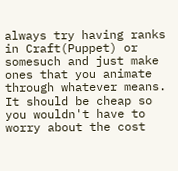always try having ranks in Craft(Puppet) or somesuch and just make ones that you animate through whatever means. It should be cheap so you wouldn't have to worry about the cost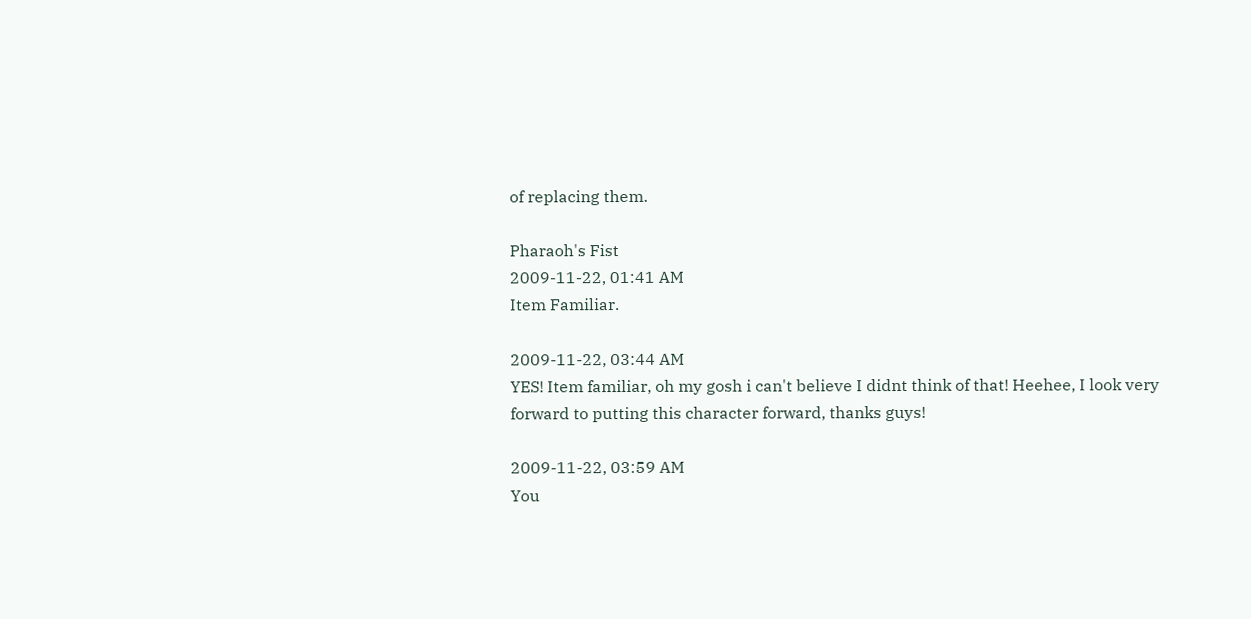of replacing them.

Pharaoh's Fist
2009-11-22, 01:41 AM
Item Familiar.

2009-11-22, 03:44 AM
YES! Item familiar, oh my gosh i can't believe I didnt think of that! Heehee, I look very forward to putting this character forward, thanks guys!

2009-11-22, 03:59 AM
You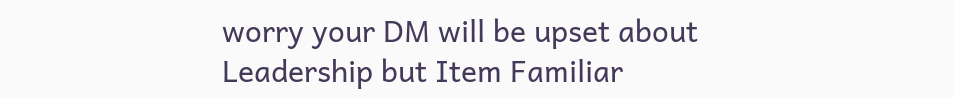worry your DM will be upset about Leadership but Item Familiar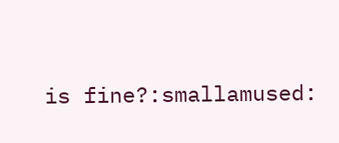is fine?:smallamused: